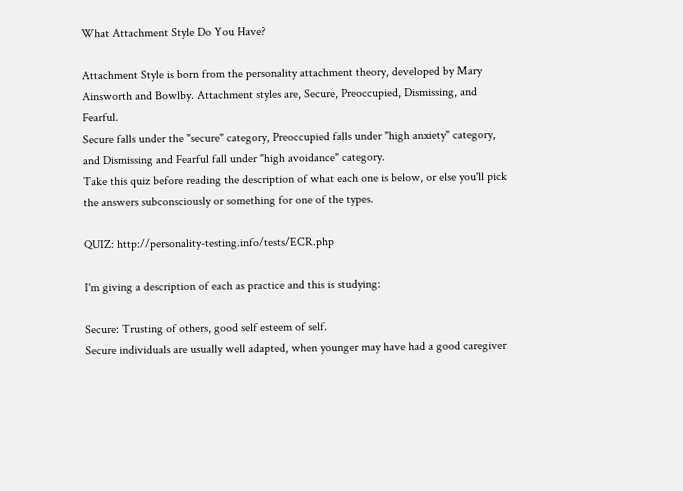What Attachment Style Do You Have?

Attachment Style is born from the personality attachment theory, developed by Mary Ainsworth and Bowlby. Attachment styles are, Secure, Preoccupied, Dismissing, and Fearful.
Secure falls under the "secure" category, Preoccupied falls under "high anxiety" category, and Dismissing and Fearful fall under "high avoidance" category.
Take this quiz before reading the description of what each one is below, or else you'll pick the answers subconsciously or something for one of the types.

QUIZ: http://personality-testing.info/tests/ECR.php

I'm giving a description of each as practice and this is studying:

Secure: Trusting of others, good self esteem of self.
Secure individuals are usually well adapted, when younger may have had a good caregiver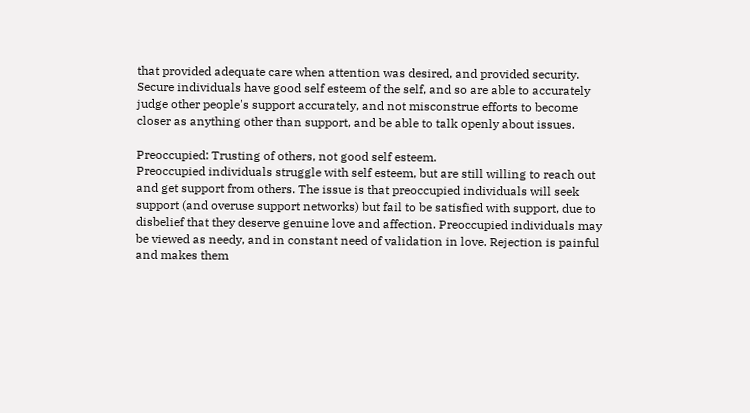that provided adequate care when attention was desired, and provided security. Secure individuals have good self esteem of the self, and so are able to accurately judge other people's support accurately, and not misconstrue efforts to become closer as anything other than support, and be able to talk openly about issues.

Preoccupied: Trusting of others, not good self esteem.
Preoccupied individuals struggle with self esteem, but are still willing to reach out and get support from others. The issue is that preoccupied individuals will seek support (and overuse support networks) but fail to be satisfied with support, due to disbelief that they deserve genuine love and affection. Preoccupied individuals may be viewed as needy, and in constant need of validation in love. Rejection is painful and makes them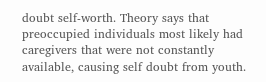doubt self-worth. Theory says that preoccupied individuals most likely had caregivers that were not constantly available, causing self doubt from youth.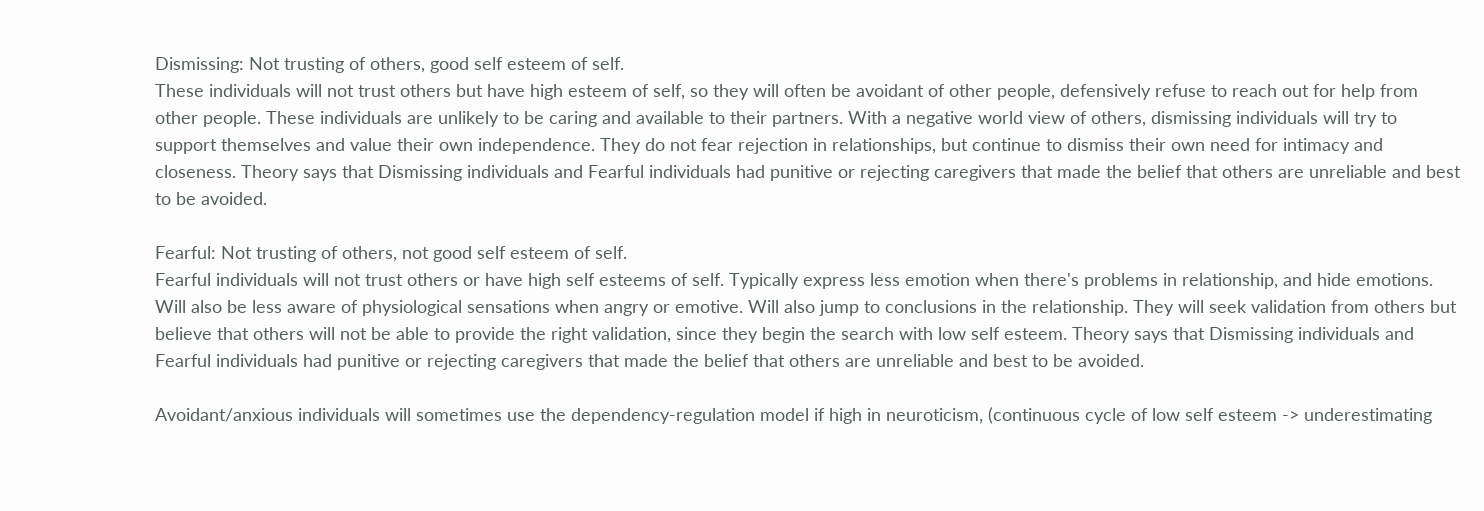Dismissing: Not trusting of others, good self esteem of self.
These individuals will not trust others but have high esteem of self, so they will often be avoidant of other people, defensively refuse to reach out for help from other people. These individuals are unlikely to be caring and available to their partners. With a negative world view of others, dismissing individuals will try to support themselves and value their own independence. They do not fear rejection in relationships, but continue to dismiss their own need for intimacy and closeness. Theory says that Dismissing individuals and Fearful individuals had punitive or rejecting caregivers that made the belief that others are unreliable and best to be avoided.

Fearful: Not trusting of others, not good self esteem of self.
Fearful individuals will not trust others or have high self esteems of self. Typically express less emotion when there's problems in relationship, and hide emotions. Will also be less aware of physiological sensations when angry or emotive. Will also jump to conclusions in the relationship. They will seek validation from others but believe that others will not be able to provide the right validation, since they begin the search with low self esteem. Theory says that Dismissing individuals and Fearful individuals had punitive or rejecting caregivers that made the belief that others are unreliable and best to be avoided.

Avoidant/anxious individuals will sometimes use the dependency-regulation model if high in neuroticism, (continuous cycle of low self esteem -> underestimating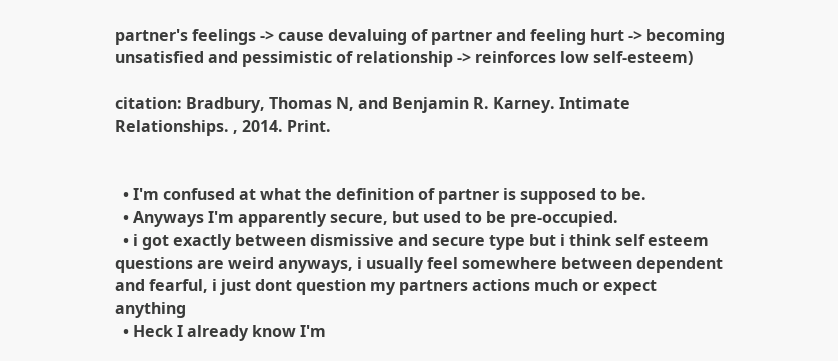partner's feelings -> cause devaluing of partner and feeling hurt -> becoming unsatisfied and pessimistic of relationship -> reinforces low self-esteem)

citation: Bradbury, Thomas N, and Benjamin R. Karney. Intimate Relationships. , 2014. Print.


  • I'm confused at what the definition of partner is supposed to be.
  • Anyways I'm apparently secure, but used to be pre-occupied.
  • i got exactly between dismissive and secure type but i think self esteem questions are weird anyways, i usually feel somewhere between dependent and fearful, i just dont question my partners actions much or expect anything
  • Heck I already know I'm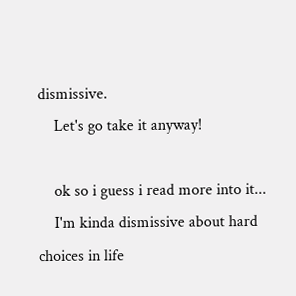dismissive.
    Let's go take it anyway!

    ok so i guess i read more into it...
    I'm kinda dismissive about hard choices in life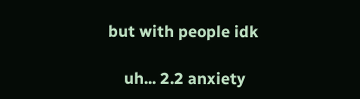but with people idk

    uh... 2.2 anxiety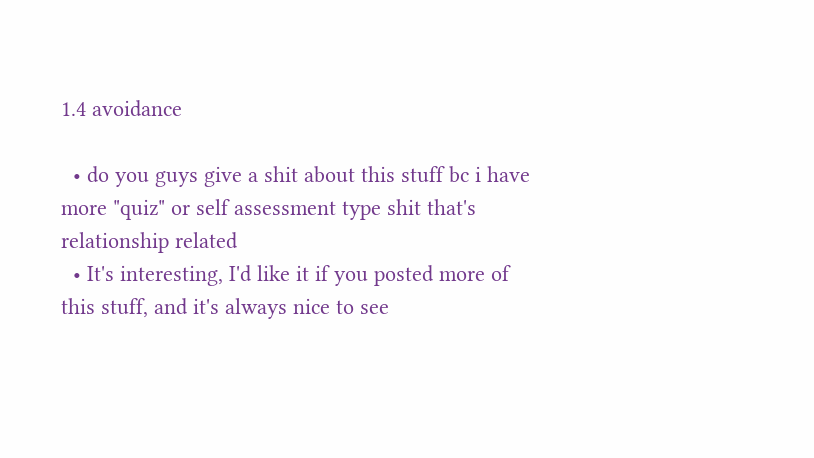1.4 avoidance

  • do you guys give a shit about this stuff bc i have more "quiz" or self assessment type shit that's relationship related
  • It's interesting, I'd like it if you posted more of this stuff, and it's always nice to see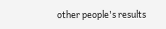other people's results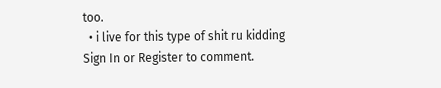too.
  • i live for this type of shit ru kidding
Sign In or Register to comment.